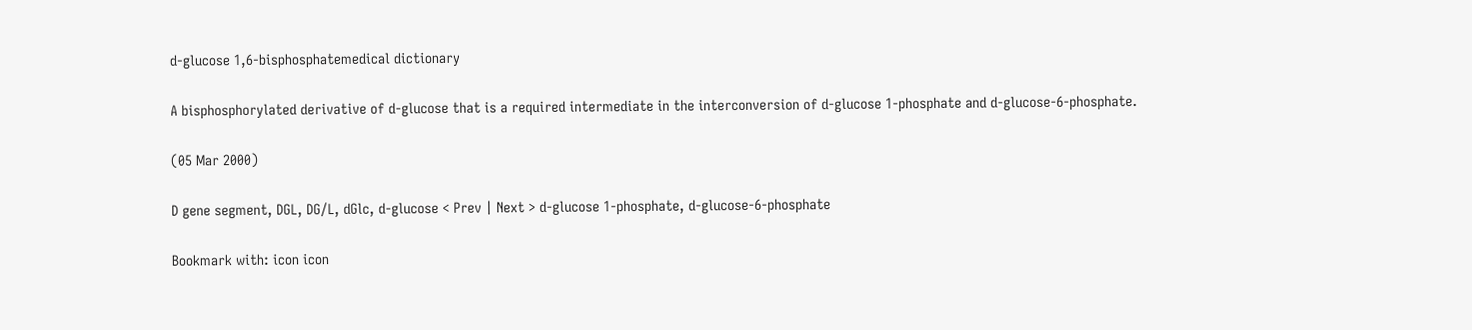d-glucose 1,6-bisphosphatemedical dictionary

A bisphosphorylated derivative of d-glucose that is a required intermediate in the interconversion of d-glucose 1-phosphate and d-glucose-6-phosphate.

(05 Mar 2000)

D gene segment, DGL, DG/L, dGlc, d-glucose < Prev | Next > d-glucose 1-phosphate, d-glucose-6-phosphate

Bookmark with: icon icon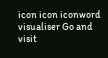icon icon iconword visualiser Go and visit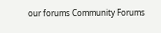our forums Community Forums